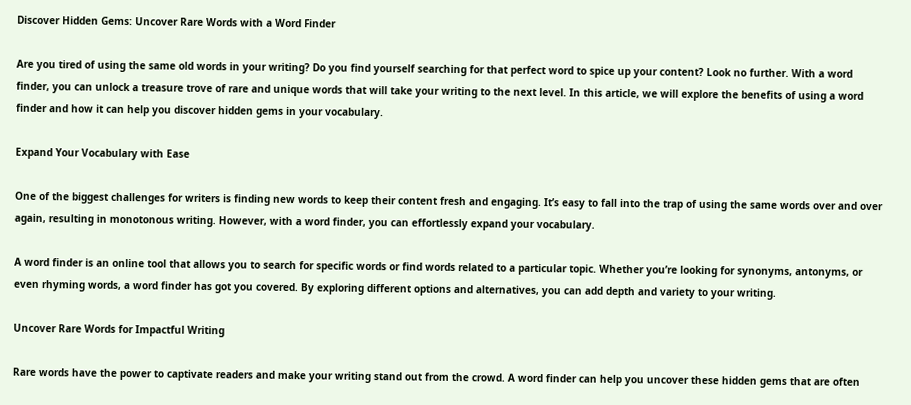Discover Hidden Gems: Uncover Rare Words with a Word Finder

Are you tired of using the same old words in your writing? Do you find yourself searching for that perfect word to spice up your content? Look no further. With a word finder, you can unlock a treasure trove of rare and unique words that will take your writing to the next level. In this article, we will explore the benefits of using a word finder and how it can help you discover hidden gems in your vocabulary.

Expand Your Vocabulary with Ease

One of the biggest challenges for writers is finding new words to keep their content fresh and engaging. It’s easy to fall into the trap of using the same words over and over again, resulting in monotonous writing. However, with a word finder, you can effortlessly expand your vocabulary.

A word finder is an online tool that allows you to search for specific words or find words related to a particular topic. Whether you’re looking for synonyms, antonyms, or even rhyming words, a word finder has got you covered. By exploring different options and alternatives, you can add depth and variety to your writing.

Uncover Rare Words for Impactful Writing

Rare words have the power to captivate readers and make your writing stand out from the crowd. A word finder can help you uncover these hidden gems that are often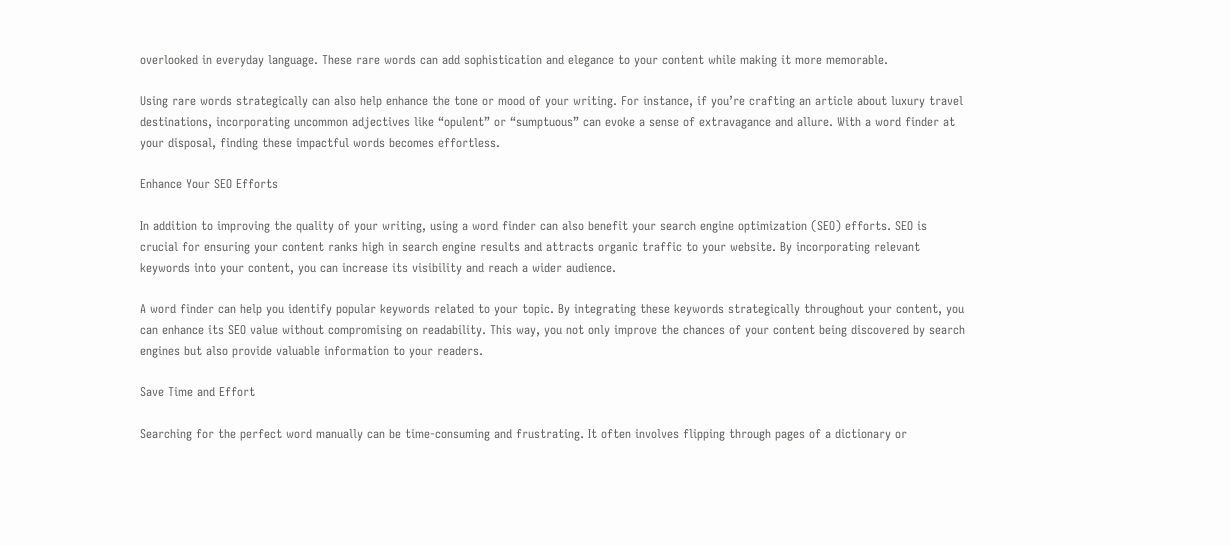overlooked in everyday language. These rare words can add sophistication and elegance to your content while making it more memorable.

Using rare words strategically can also help enhance the tone or mood of your writing. For instance, if you’re crafting an article about luxury travel destinations, incorporating uncommon adjectives like “opulent” or “sumptuous” can evoke a sense of extravagance and allure. With a word finder at your disposal, finding these impactful words becomes effortless.

Enhance Your SEO Efforts

In addition to improving the quality of your writing, using a word finder can also benefit your search engine optimization (SEO) efforts. SEO is crucial for ensuring your content ranks high in search engine results and attracts organic traffic to your website. By incorporating relevant keywords into your content, you can increase its visibility and reach a wider audience.

A word finder can help you identify popular keywords related to your topic. By integrating these keywords strategically throughout your content, you can enhance its SEO value without compromising on readability. This way, you not only improve the chances of your content being discovered by search engines but also provide valuable information to your readers.

Save Time and Effort

Searching for the perfect word manually can be time-consuming and frustrating. It often involves flipping through pages of a dictionary or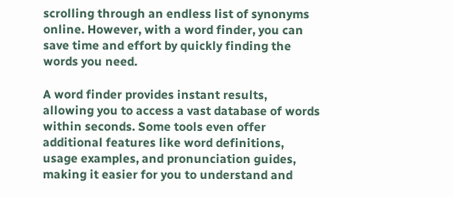scrolling through an endless list of synonyms online. However, with a word finder, you can save time and effort by quickly finding the words you need.

A word finder provides instant results, allowing you to access a vast database of words within seconds. Some tools even offer additional features like word definitions, usage examples, and pronunciation guides, making it easier for you to understand and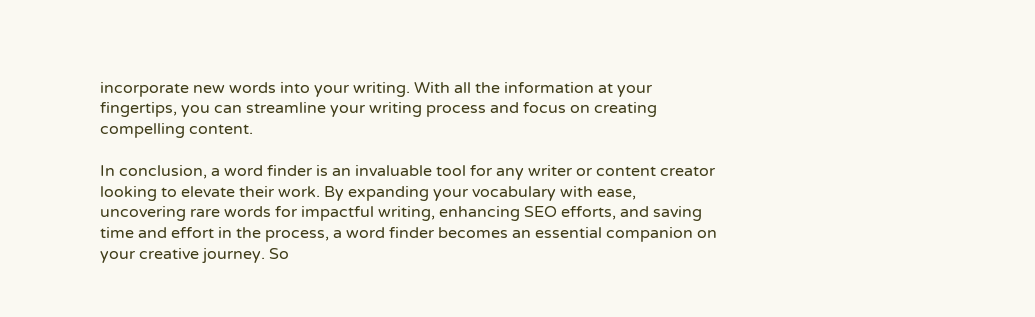incorporate new words into your writing. With all the information at your fingertips, you can streamline your writing process and focus on creating compelling content.

In conclusion, a word finder is an invaluable tool for any writer or content creator looking to elevate their work. By expanding your vocabulary with ease, uncovering rare words for impactful writing, enhancing SEO efforts, and saving time and effort in the process, a word finder becomes an essential companion on your creative journey. So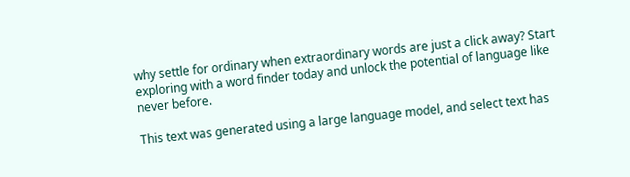why settle for ordinary when extraordinary words are just a click away? Start exploring with a word finder today and unlock the potential of language like never before.

This text was generated using a large language model, and select text has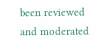been reviewed and moderated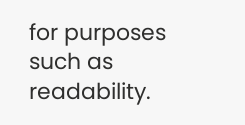for purposes such as readability.